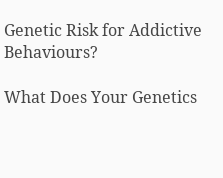Genetic Risk for Addictive Behaviours?

What Does Your Genetics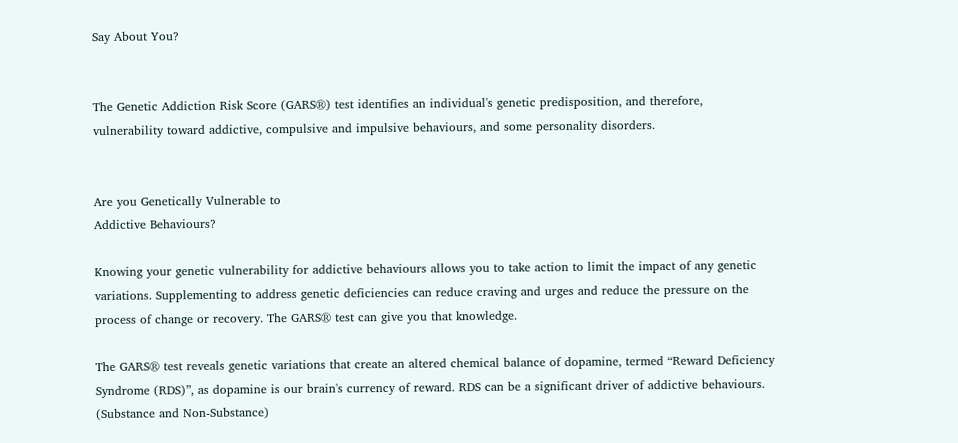Say About You?


The Genetic Addiction Risk Score (GARS®) test identifies an individual's genetic predisposition, and therefore, vulnerability toward addictive, compulsive and impulsive behaviours, and some personality disorders.


Are you Genetically Vulnerable to
Addictive Behaviours?

Knowing your genetic vulnerability for addictive behaviours allows you to take action to limit the impact of any genetic variations. Supplementing to address genetic deficiencies can reduce craving and urges and reduce the pressure on the process of change or recovery. The GARS® test can give you that knowledge.

The GARS® test reveals genetic variations that create an altered chemical balance of dopamine, termed “Reward Deficiency Syndrome (RDS)”, as dopamine is our brain's currency of reward. RDS can be a significant driver of addictive behaviours. (Substance and Non-Substance)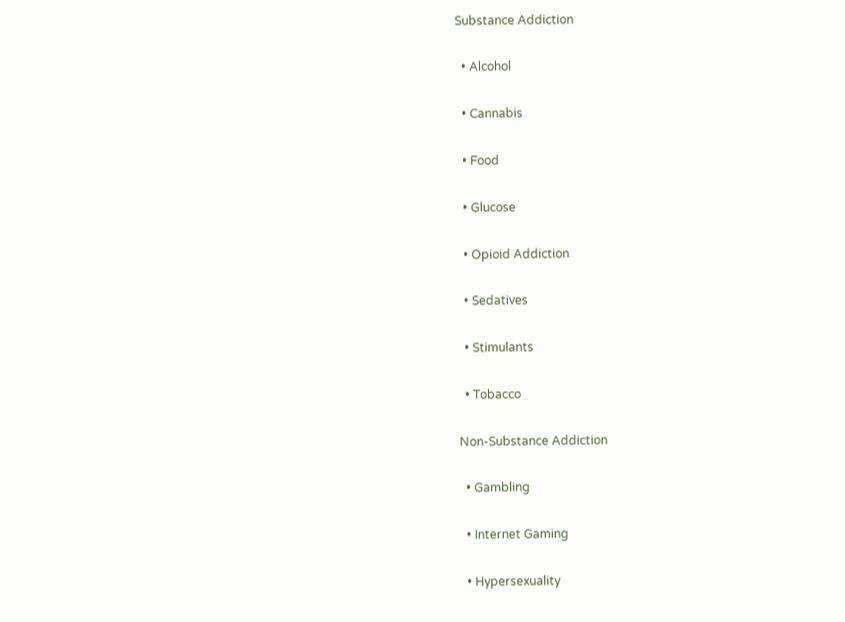Substance Addiction

  • Alcohol

  • Cannabis

  • Food

  • Glucose

  • Opioid Addiction

  • Sedatives

  • Stimulants

  • Tobacco

Non-Substance Addiction

  • Gambling

  • Internet Gaming

  • Hypersexuality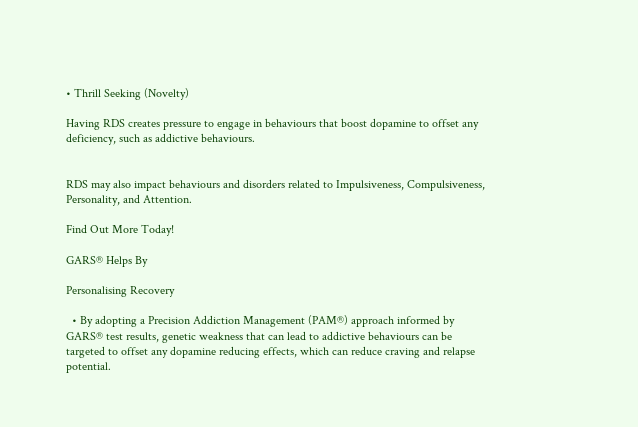• Thrill Seeking (Novelty)

Having RDS creates pressure to engage in behaviours that boost dopamine to offset any deficiency, such as addictive behaviours.


RDS may also impact behaviours and disorders related to Impulsiveness, Compulsiveness, Personality, and Attention.

Find Out More Today!

GARS® Helps By

Personalising Recovery

  • By adopting a Precision Addiction Management (PAM®) approach informed by GARS® test results, genetic weakness that can lead to addictive behaviours can be targeted to offset any dopamine reducing effects, which can reduce craving and relapse potential.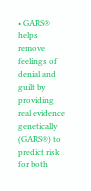• GARS® helps remove feelings of denial and guilt by providing real evidence genetically (GARS®) to predict risk for both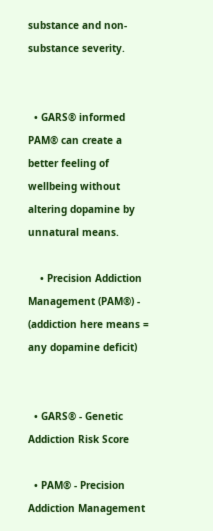substance and non-substance severity.


  • GARS® informed PAM® can create a better feeling of wellbeing without altering dopamine by unnatural means.

    • Precision Addiction Management (PAM®) - (addiction here means = any dopamine deficit)


  • GARS® - Genetic Addiction Risk Score

  • PAM® - Precision Addiction Management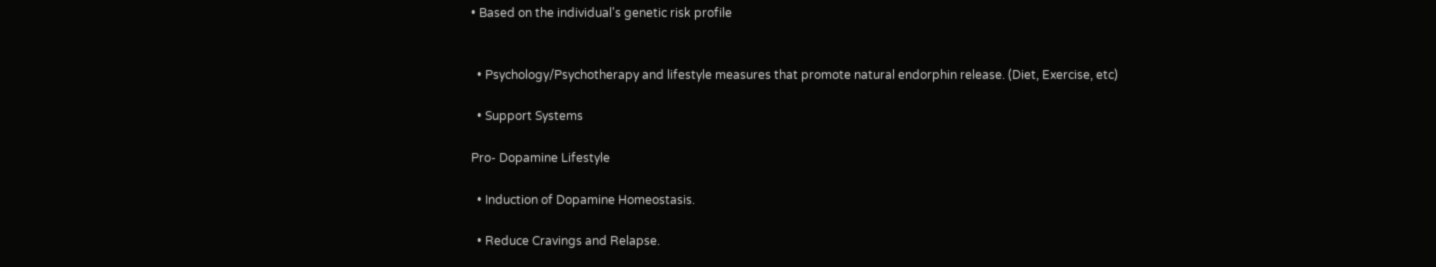• Based on the individual's genetic risk profile


  • Psychology/Psychotherapy and lifestyle measures that promote natural endorphin release. (Diet, Exercise, etc)

  • Support Systems

Pro- Dopamine Lifestyle

  • Induction of Dopamine Homeostasis.

  • Reduce Cravings and Relapse.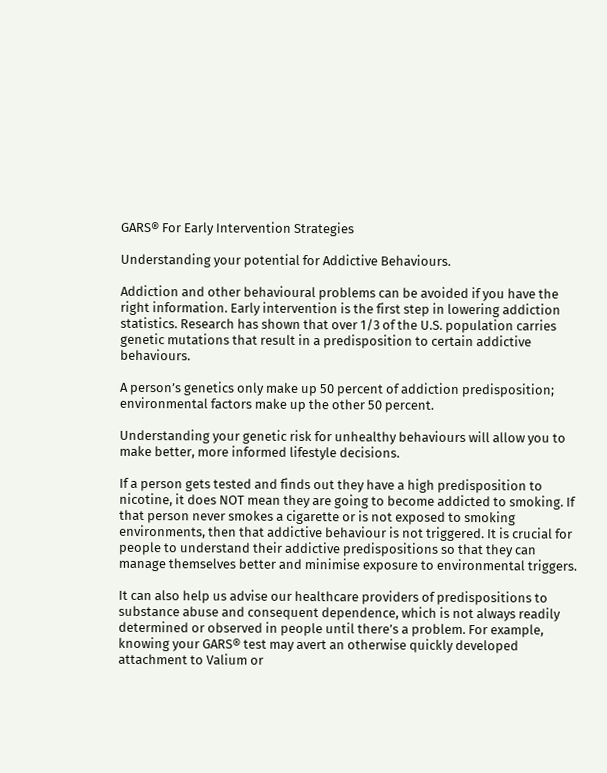GARS® For Early Intervention Strategies

Understanding your potential for Addictive Behaviours.

Addiction and other behavioural problems can be avoided if you have the right information. Early intervention is the first step in lowering addiction statistics. Research has shown that over 1/3 of the U.S. population carries genetic mutations that result in a predisposition to certain addictive behaviours.

A person’s genetics only make up 50 percent of addiction predisposition; environmental factors make up the other 50 percent.

Understanding your genetic risk for unhealthy behaviours will allow you to make better, more informed lifestyle decisions.

If a person gets tested and finds out they have a high predisposition to nicotine, it does NOT mean they are going to become addicted to smoking. If that person never smokes a cigarette or is not exposed to smoking environments, then that addictive behaviour is not triggered. It is crucial for people to understand their addictive predispositions so that they can manage themselves better and minimise exposure to environmental triggers.

It can also help us advise our healthcare providers of predispositions to substance abuse and consequent dependence, which is not always readily determined or observed in people until there’s a problem. For example, knowing your GARS® test may avert an otherwise quickly developed attachment to Valium or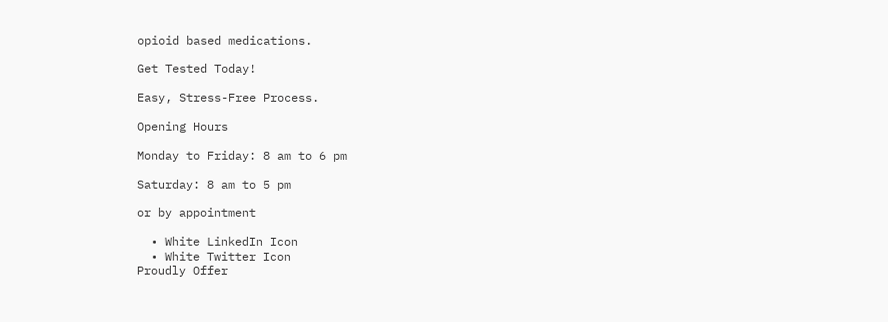opioid based medications.

Get Tested Today!

Easy, Stress-Free Process.

Opening Hours

Monday to Friday: 8 am to 6 pm

Saturday: 8 am to 5 pm

or by appointment

  • White LinkedIn Icon
  • White Twitter Icon
Proudly Offer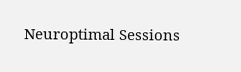Neuroptimal Sessions